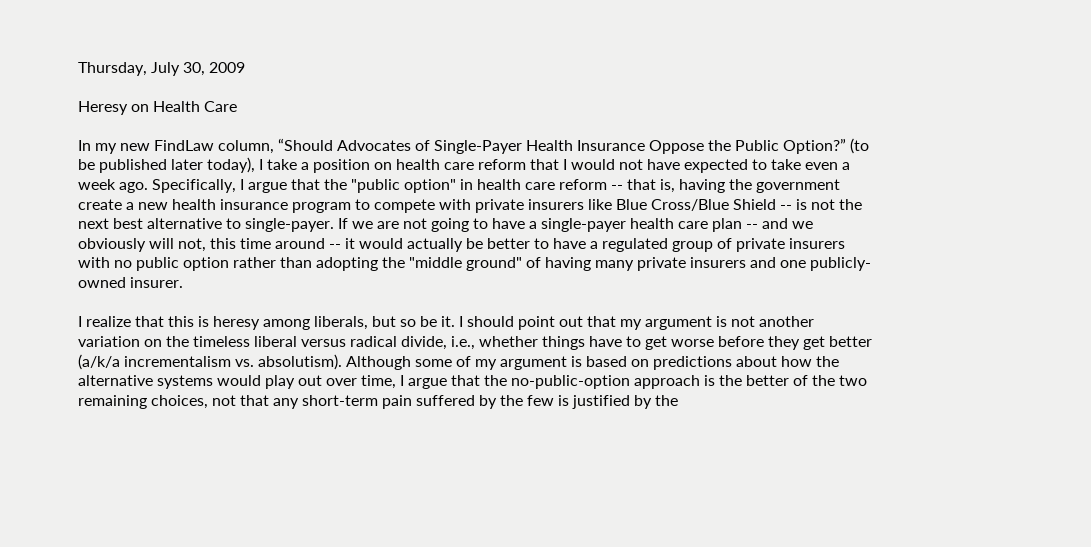Thursday, July 30, 2009

Heresy on Health Care

In my new FindLaw column, “Should Advocates of Single-Payer Health Insurance Oppose the Public Option?” (to be published later today), I take a position on health care reform that I would not have expected to take even a week ago. Specifically, I argue that the "public option" in health care reform -- that is, having the government create a new health insurance program to compete with private insurers like Blue Cross/Blue Shield -- is not the next best alternative to single-payer. If we are not going to have a single-payer health care plan -- and we obviously will not, this time around -- it would actually be better to have a regulated group of private insurers with no public option rather than adopting the "middle ground" of having many private insurers and one publicly-owned insurer.

I realize that this is heresy among liberals, but so be it. I should point out that my argument is not another variation on the timeless liberal versus radical divide, i.e., whether things have to get worse before they get better (a/k/a incrementalism vs. absolutism). Although some of my argument is based on predictions about how the alternative systems would play out over time, I argue that the no-public-option approach is the better of the two remaining choices, not that any short-term pain suffered by the few is justified by the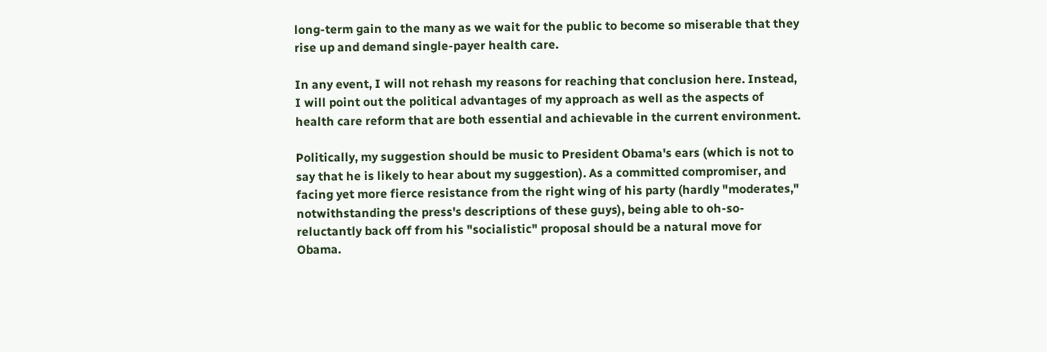long-term gain to the many as we wait for the public to become so miserable that they rise up and demand single-payer health care.

In any event, I will not rehash my reasons for reaching that conclusion here. Instead, I will point out the political advantages of my approach as well as the aspects of health care reform that are both essential and achievable in the current environment.

Politically, my suggestion should be music to President Obama's ears (which is not to say that he is likely to hear about my suggestion). As a committed compromiser, and facing yet more fierce resistance from the right wing of his party (hardly "moderates," notwithstanding the press's descriptions of these guys), being able to oh-so-reluctantly back off from his "socialistic" proposal should be a natural move for Obama.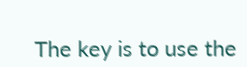The key is to use the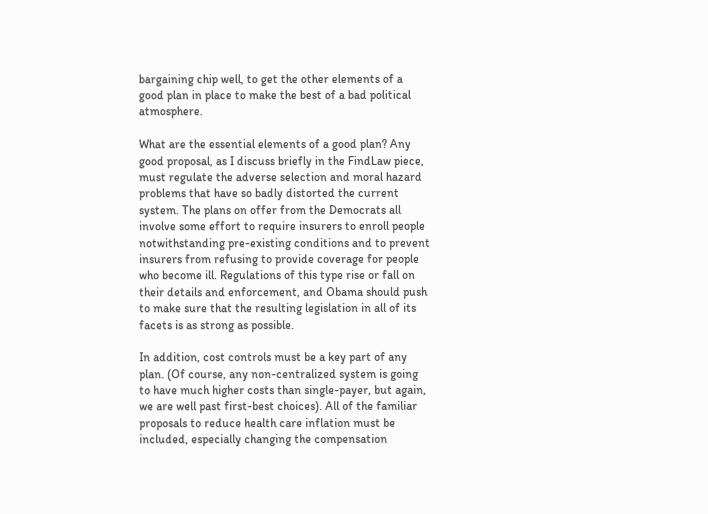bargaining chip well, to get the other elements of a good plan in place to make the best of a bad political atmosphere.

What are the essential elements of a good plan? Any good proposal, as I discuss briefly in the FindLaw piece, must regulate the adverse selection and moral hazard problems that have so badly distorted the current system. The plans on offer from the Democrats all involve some effort to require insurers to enroll people notwithstanding pre-existing conditions and to prevent insurers from refusing to provide coverage for people who become ill. Regulations of this type rise or fall on their details and enforcement, and Obama should push to make sure that the resulting legislation in all of its facets is as strong as possible.

In addition, cost controls must be a key part of any plan. (Of course, any non-centralized system is going to have much higher costs than single-payer, but again, we are well past first-best choices). All of the familiar proposals to reduce health care inflation must be included, especially changing the compensation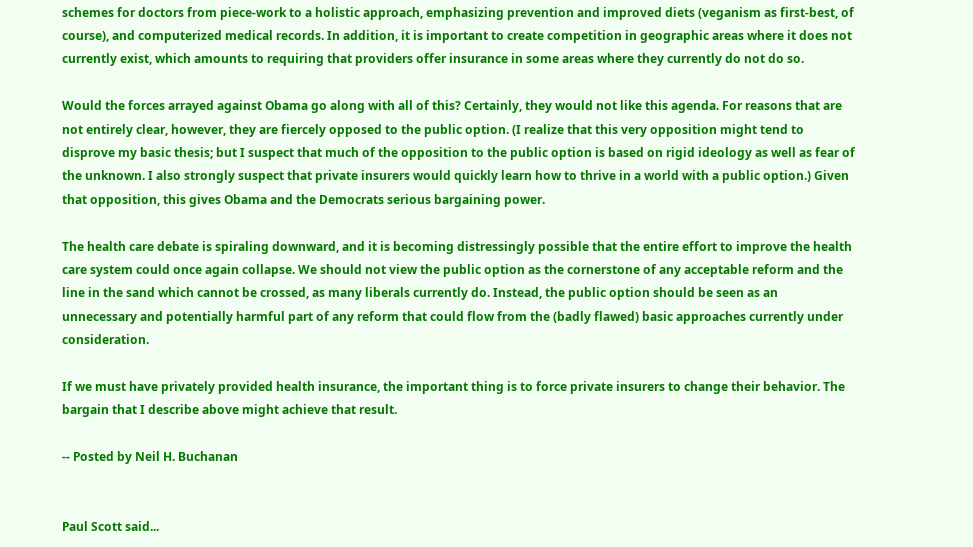schemes for doctors from piece-work to a holistic approach, emphasizing prevention and improved diets (veganism as first-best, of course), and computerized medical records. In addition, it is important to create competition in geographic areas where it does not currently exist, which amounts to requiring that providers offer insurance in some areas where they currently do not do so.

Would the forces arrayed against Obama go along with all of this? Certainly, they would not like this agenda. For reasons that are not entirely clear, however, they are fiercely opposed to the public option. (I realize that this very opposition might tend to disprove my basic thesis; but I suspect that much of the opposition to the public option is based on rigid ideology as well as fear of the unknown. I also strongly suspect that private insurers would quickly learn how to thrive in a world with a public option.) Given that opposition, this gives Obama and the Democrats serious bargaining power.

The health care debate is spiraling downward, and it is becoming distressingly possible that the entire effort to improve the health care system could once again collapse. We should not view the public option as the cornerstone of any acceptable reform and the line in the sand which cannot be crossed, as many liberals currently do. Instead, the public option should be seen as an unnecessary and potentially harmful part of any reform that could flow from the (badly flawed) basic approaches currently under consideration.

If we must have privately provided health insurance, the important thing is to force private insurers to change their behavior. The bargain that I describe above might achieve that result.

-- Posted by Neil H. Buchanan


Paul Scott said...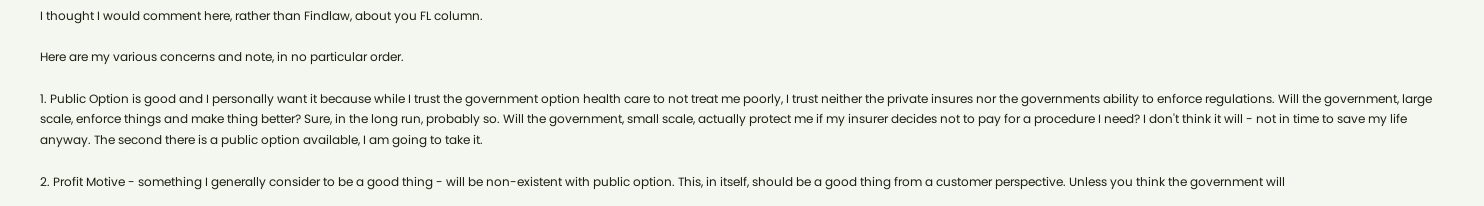I thought I would comment here, rather than Findlaw, about you FL column.

Here are my various concerns and note, in no particular order.

1. Public Option is good and I personally want it because while I trust the government option health care to not treat me poorly, I trust neither the private insures nor the governments ability to enforce regulations. Will the government, large scale, enforce things and make thing better? Sure, in the long run, probably so. Will the government, small scale, actually protect me if my insurer decides not to pay for a procedure I need? I don't think it will - not in time to save my life anyway. The second there is a public option available, I am going to take it.

2. Profit Motive - something I generally consider to be a good thing - will be non-existent with public option. This, in itself, should be a good thing from a customer perspective. Unless you think the government will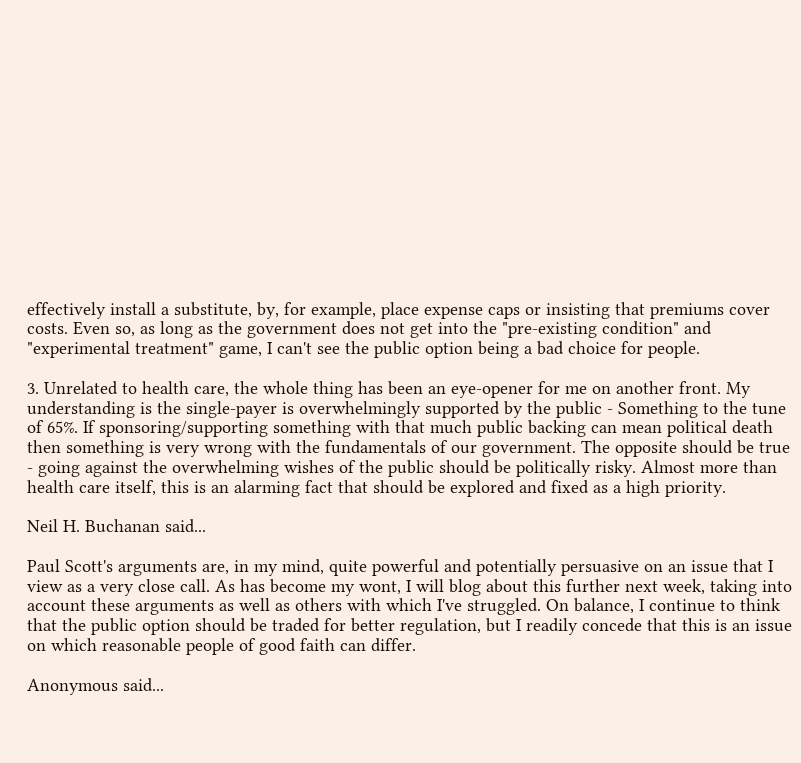effectively install a substitute, by, for example, place expense caps or insisting that premiums cover costs. Even so, as long as the government does not get into the "pre-existing condition" and "experimental treatment" game, I can't see the public option being a bad choice for people.

3. Unrelated to health care, the whole thing has been an eye-opener for me on another front. My understanding is the single-payer is overwhelmingly supported by the public - Something to the tune of 65%. If sponsoring/supporting something with that much public backing can mean political death then something is very wrong with the fundamentals of our government. The opposite should be true - going against the overwhelming wishes of the public should be politically risky. Almost more than health care itself, this is an alarming fact that should be explored and fixed as a high priority.

Neil H. Buchanan said...

Paul Scott's arguments are, in my mind, quite powerful and potentially persuasive on an issue that I view as a very close call. As has become my wont, I will blog about this further next week, taking into account these arguments as well as others with which I've struggled. On balance, I continue to think that the public option should be traded for better regulation, but I readily concede that this is an issue on which reasonable people of good faith can differ.

Anonymous said...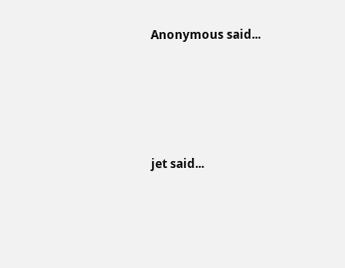Anonymous said...




jet said...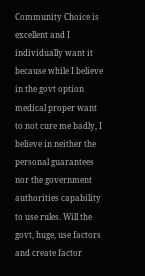Community Choice is excellent and I individually want it because while I believe in the govt option medical proper want to not cure me badly, I believe in neither the personal guarantees nor the government authorities capability to use rules. Will the govt, huge, use factors and create factor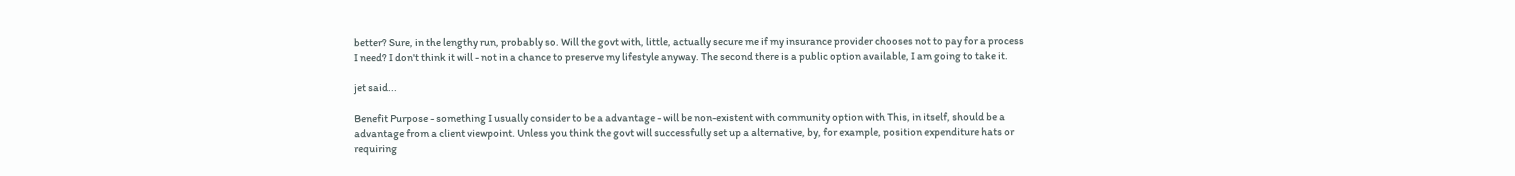better? Sure, in the lengthy run, probably so. Will the govt with, little, actually secure me if my insurance provider chooses not to pay for a process I need? I don't think it will - not in a chance to preserve my lifestyle anyway. The second there is a public option available, I am going to take it.

jet said...

Benefit Purpose - something I usually consider to be a advantage - will be non-existent with community option with This, in itself, should be a advantage from a client viewpoint. Unless you think the govt will successfully set up a alternative, by, for example, position expenditure hats or requiring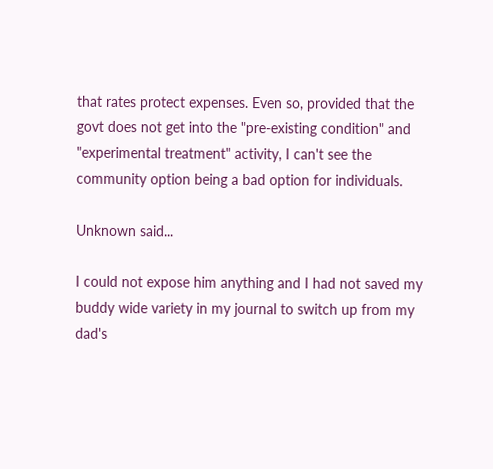that rates protect expenses. Even so, provided that the govt does not get into the "pre-existing condition" and "experimental treatment" activity, I can't see the community option being a bad option for individuals.

Unknown said...

I could not expose him anything and I had not saved my buddy wide variety in my journal to switch up from my dad's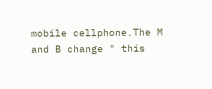mobile cellphone.The M and B change " this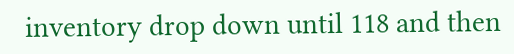inventory drop down until 118 and then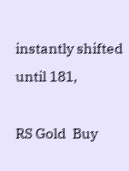instantly shifted until 181,

RS Gold  Buy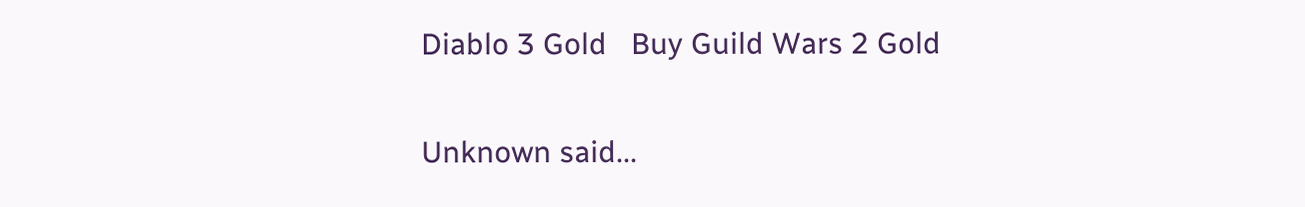Diablo 3 Gold   Buy Guild Wars 2 Gold

Unknown said...